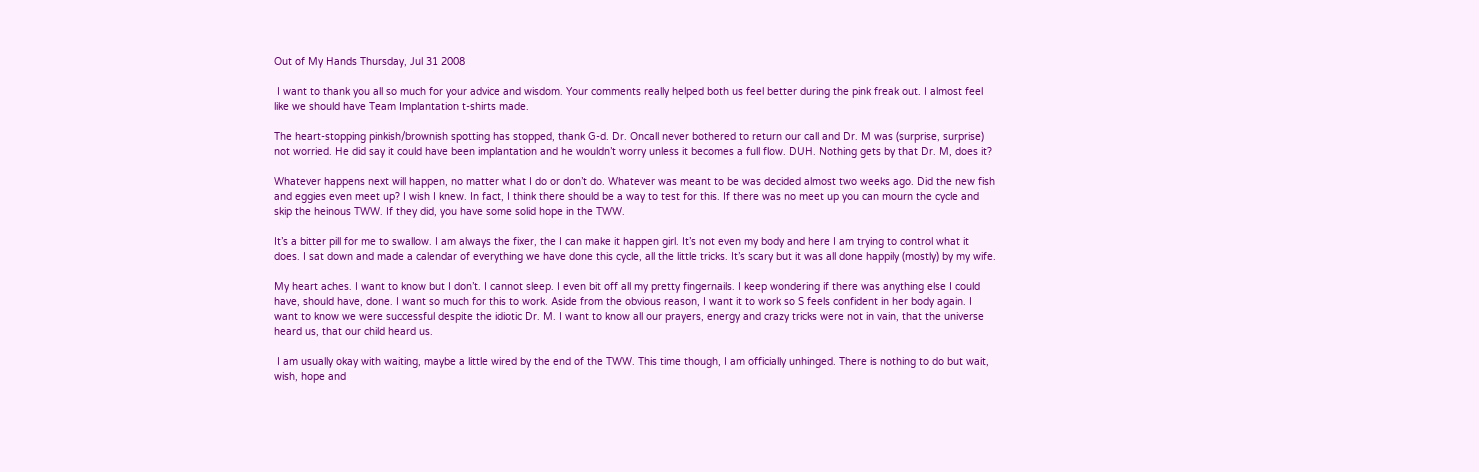Out of My Hands Thursday, Jul 31 2008

 I want to thank you all so much for your advice and wisdom. Your comments really helped both us feel better during the pink freak out. I almost feel like we should have Team Implantation t-shirts made.

The heart-stopping pinkish/brownish spotting has stopped, thank G-d. Dr. Oncall never bothered to return our call and Dr. M was (surprise, surprise) not worried. He did say it could have been implantation and he wouldn’t worry unless it becomes a full flow. DUH. Nothing gets by that Dr. M, does it?

Whatever happens next will happen, no matter what I do or don’t do. Whatever was meant to be was decided almost two weeks ago. Did the new fish and eggies even meet up? I wish I knew. In fact, I think there should be a way to test for this. If there was no meet up you can mourn the cycle and skip the heinous TWW. If they did, you have some solid hope in the TWW.

It’s a bitter pill for me to swallow. I am always the fixer, the I can make it happen girl. It’s not even my body and here I am trying to control what it does. I sat down and made a calendar of everything we have done this cycle, all the little tricks. It’s scary but it was all done happily (mostly) by my wife.

My heart aches. I want to know but I don’t. I cannot sleep. I even bit off all my pretty fingernails. I keep wondering if there was anything else I could have, should have, done. I want so much for this to work. Aside from the obvious reason, I want it to work so S feels confident in her body again. I want to know we were successful despite the idiotic Dr. M. I want to know all our prayers, energy and crazy tricks were not in vain, that the universe heard us, that our child heard us.

 I am usually okay with waiting, maybe a little wired by the end of the TWW. This time though, I am officially unhinged. There is nothing to do but wait, wish, hope and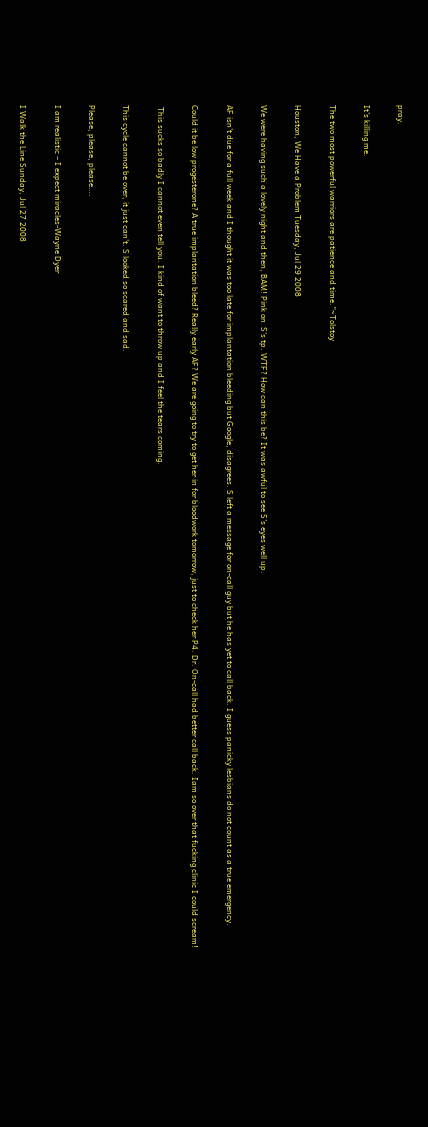pray.

It’s killing me.

The two most powerful warriors are patience and time.”~Tolstoy

Houston, We Have a Problem Tuesday, Jul 29 2008

We were having such a lovely night and then, BAM! Pink on  S’s tp. WTF? How can this be? It was awful to see S’s eyes well up.

AF isn’t due for a full week and I thought it was too late for implantation bleeding but Google, disagrees. S left a message for on-call guy but he has yet to call back. I guess panicky lesbians do not count as a true emergency.

Could it be low progesterone? A true implantation bleed? Really early AF? We are going to try to get her in for bloodwork tomorrow, just to check her P4. Dr. On-call had better call back. Iam so over that fucking clinic I could scream!

 This sucks so badly I cannot even tell you. I kind of want to throw up and I feel the tears coming.

This cycle cannot be over, it just can’t. S looked so scared and sad.

Please, please, please….

I am realistic – I expect miracles-Wayne Dyer

I Walk the Line Sunday, Jul 27 2008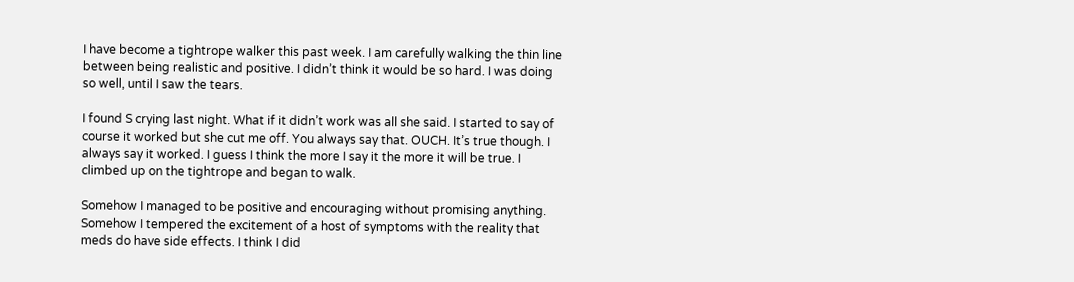I have become a tightrope walker this past week. I am carefully walking the thin line between being realistic and positive. I didn’t think it would be so hard. I was doing so well, until I saw the tears.

I found S crying last night. What if it didn’t work was all she said. I started to say of course it worked but she cut me off. You always say that. OUCH. It’s true though. I always say it worked. I guess I think the more I say it the more it will be true. I climbed up on the tightrope and began to walk.

Somehow I managed to be positive and encouraging without promising anything. Somehow I tempered the excitement of a host of symptoms with the reality that meds do have side effects. I think I did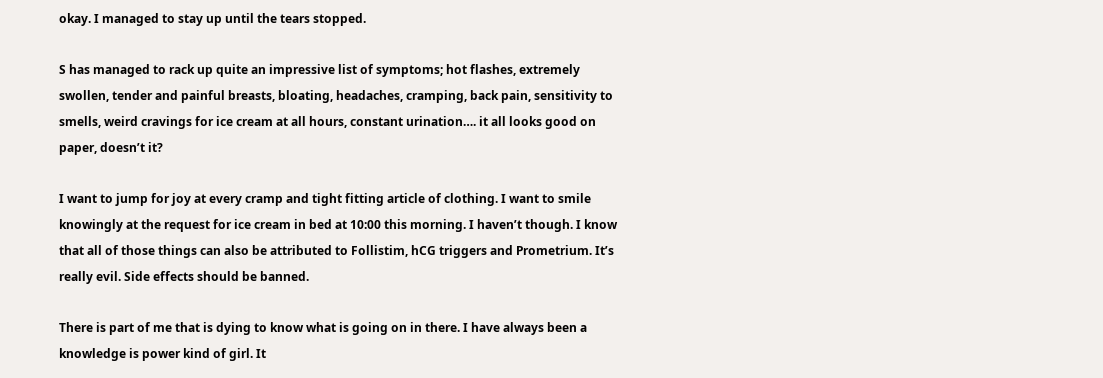okay. I managed to stay up until the tears stopped.

S has managed to rack up quite an impressive list of symptoms; hot flashes, extremely swollen, tender and painful breasts, bloating, headaches, cramping, back pain, sensitivity to smells, weird cravings for ice cream at all hours, constant urination…. it all looks good on paper, doesn’t it?

I want to jump for joy at every cramp and tight fitting article of clothing. I want to smile knowingly at the request for ice cream in bed at 10:00 this morning. I haven’t though. I know that all of those things can also be attributed to Follistim, hCG triggers and Prometrium. It’s really evil. Side effects should be banned.

There is part of me that is dying to know what is going on in there. I have always been a knowledge is power kind of girl. It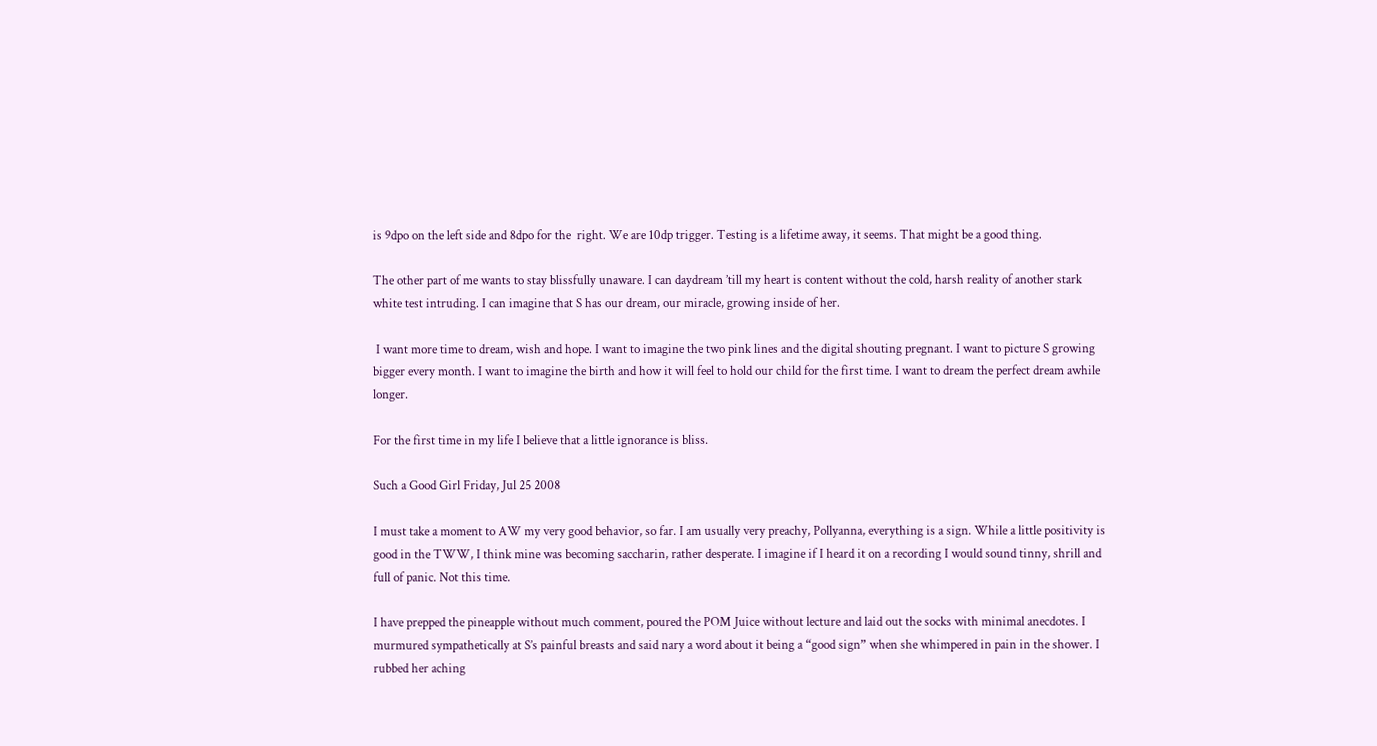is 9dpo on the left side and 8dpo for the  right. We are 10dp trigger. Testing is a lifetime away, it seems. That might be a good thing.

The other part of me wants to stay blissfully unaware. I can daydream ’till my heart is content without the cold, harsh reality of another stark white test intruding. I can imagine that S has our dream, our miracle, growing inside of her.

 I want more time to dream, wish and hope. I want to imagine the two pink lines and the digital shouting pregnant. I want to picture S growing bigger every month. I want to imagine the birth and how it will feel to hold our child for the first time. I want to dream the perfect dream awhile longer.

For the first time in my life I believe that a little ignorance is bliss.

Such a Good Girl Friday, Jul 25 2008

I must take a moment to AW my very good behavior, so far. I am usually very preachy, Pollyanna, everything is a sign. While a little positivity is good in the TWW, I think mine was becoming saccharin, rather desperate. I imagine if I heard it on a recording I would sound tinny, shrill and full of panic. Not this time.

I have prepped the pineapple without much comment, poured the POM Juice without lecture and laid out the socks with minimal anecdotes. I murmured sympathetically at S’s painful breasts and said nary a word about it being a “good sign” when she whimpered in pain in the shower. I rubbed her aching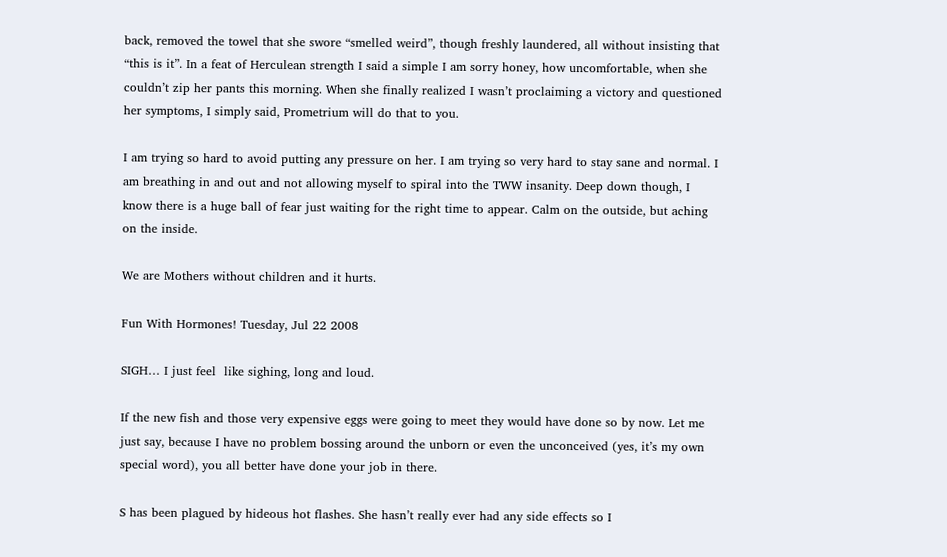back, removed the towel that she swore “smelled weird”, though freshly laundered, all without insisting that “this is it”. In a feat of Herculean strength I said a simple I am sorry honey, how uncomfortable, when she couldn’t zip her pants this morning. When she finally realized I wasn’t proclaiming a victory and questioned her symptoms, I simply said, Prometrium will do that to you.

I am trying so hard to avoid putting any pressure on her. I am trying so very hard to stay sane and normal. I am breathing in and out and not allowing myself to spiral into the TWW insanity. Deep down though, I know there is a huge ball of fear just waiting for the right time to appear. Calm on the outside, but aching on the inside.

We are Mothers without children and it hurts.

Fun With Hormones! Tuesday, Jul 22 2008

SIGH… I just feel  like sighing, long and loud.

If the new fish and those very expensive eggs were going to meet they would have done so by now. Let me just say, because I have no problem bossing around the unborn or even the unconceived (yes, it’s my own special word), you all better have done your job in there.

S has been plagued by hideous hot flashes. She hasn’t really ever had any side effects so I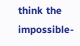think the impossible-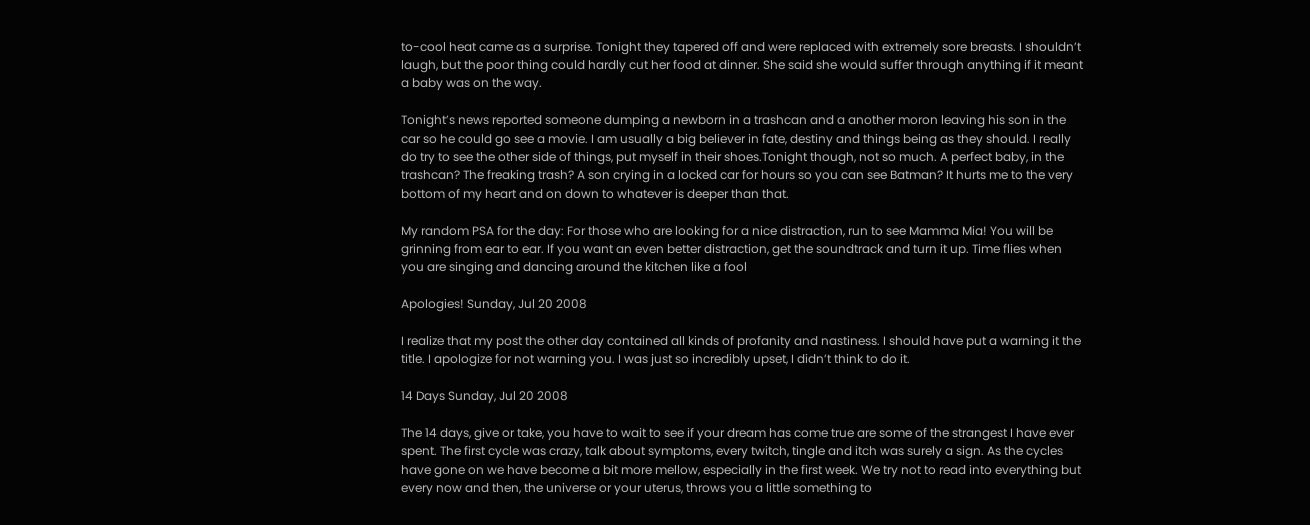to-cool heat came as a surprise. Tonight they tapered off and were replaced with extremely sore breasts. I shouldn’t laugh, but the poor thing could hardly cut her food at dinner. She said she would suffer through anything if it meant a baby was on the way.

Tonight’s news reported someone dumping a newborn in a trashcan and a another moron leaving his son in the car so he could go see a movie. I am usually a big believer in fate, destiny and things being as they should. I really do try to see the other side of things, put myself in their shoes.Tonight though, not so much. A perfect baby, in the trashcan? The freaking trash? A son crying in a locked car for hours so you can see Batman? It hurts me to the very bottom of my heart and on down to whatever is deeper than that.

My random PSA for the day: For those who are looking for a nice distraction, run to see Mamma Mia! You will be grinning from ear to ear. If you want an even better distraction, get the soundtrack and turn it up. Time flies when you are singing and dancing around the kitchen like a fool

Apologies! Sunday, Jul 20 2008

I realize that my post the other day contained all kinds of profanity and nastiness. I should have put a warning it the title. I apologize for not warning you. I was just so incredibly upset, I didn’t think to do it.

14 Days Sunday, Jul 20 2008

The 14 days, give or take, you have to wait to see if your dream has come true are some of the strangest I have ever spent. The first cycle was crazy, talk about symptoms, every twitch, tingle and itch was surely a sign. As the cycles have gone on we have become a bit more mellow, especially in the first week. We try not to read into everything but every now and then, the universe or your uterus, throws you a little something to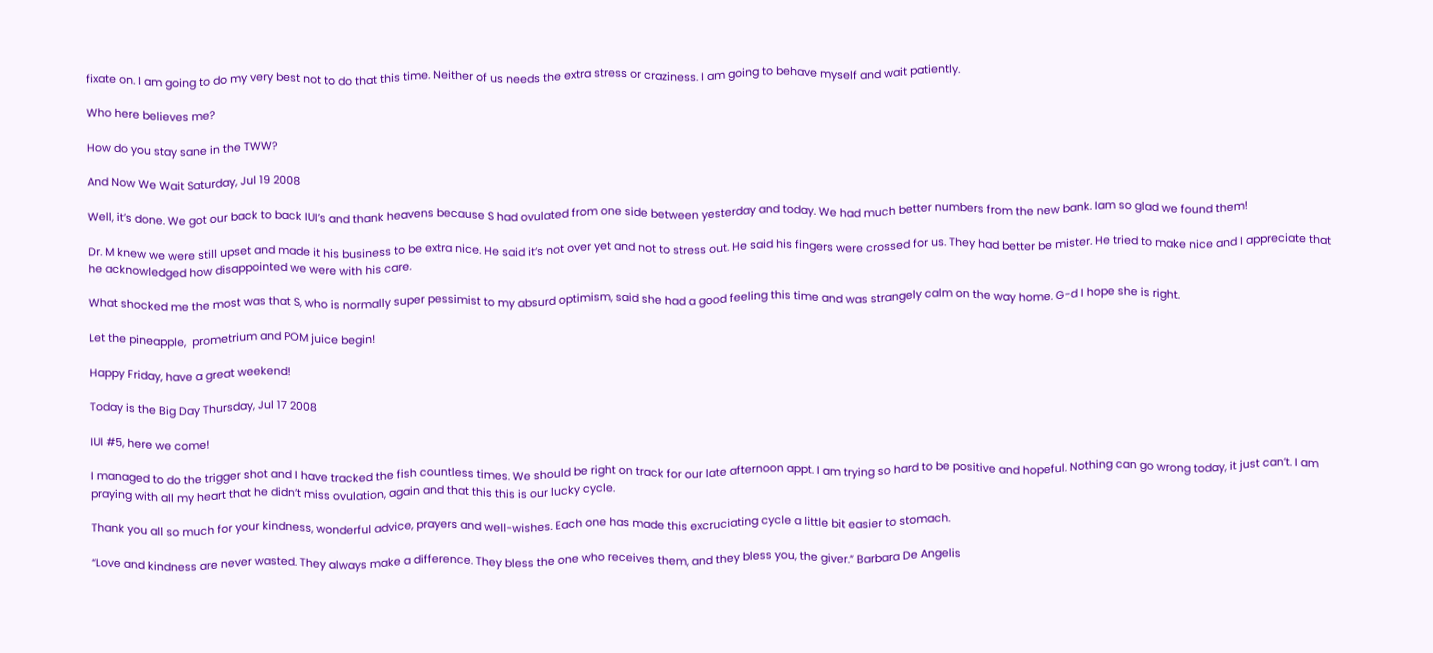fixate on. I am going to do my very best not to do that this time. Neither of us needs the extra stress or craziness. I am going to behave myself and wait patiently.

Who here believes me?

How do you stay sane in the TWW?

And Now We Wait Saturday, Jul 19 2008

Well, it’s done. We got our back to back IUI’s and thank heavens because S had ovulated from one side between yesterday and today. We had much better numbers from the new bank. Iam so glad we found them!

Dr. M knew we were still upset and made it his business to be extra nice. He said it’s not over yet and not to stress out. He said his fingers were crossed for us. They had better be mister. He tried to make nice and I appreciate that he acknowledged how disappointed we were with his care.

What shocked me the most was that S, who is normally super pessimist to my absurd optimism, said she had a good feeling this time and was strangely calm on the way home. G-d I hope she is right.

Let the pineapple,  prometrium and POM juice begin!

Happy Friday, have a great weekend!

Today is the Big Day Thursday, Jul 17 2008

IUI #5, here we come!

I managed to do the trigger shot and I have tracked the fish countless times. We should be right on track for our late afternoon appt. I am trying so hard to be positive and hopeful. Nothing can go wrong today, it just can’t. I am praying with all my heart that he didn’t miss ovulation, again and that this this is our lucky cycle.

Thank you all so much for your kindness, wonderful advice, prayers and well-wishes. Each one has made this excruciating cycle a little bit easier to stomach.

“Love and kindness are never wasted. They always make a difference. They bless the one who receives them, and they bless you, the giver.” Barbara De Angelis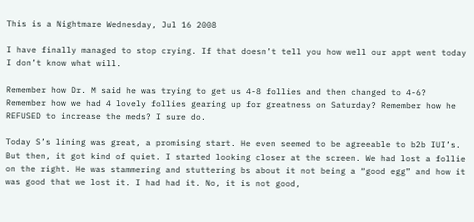This is a Nightmare Wednesday, Jul 16 2008

I have finally managed to stop crying. If that doesn’t tell you how well our appt went today I don’t know what will.

Remember how Dr. M said he was trying to get us 4-8 follies and then changed to 4-6? Remember how we had 4 lovely follies gearing up for greatness on Saturday? Remember how he REFUSED to increase the meds? I sure do.

Today S’s lining was great, a promising start. He even seemed to be agreeable to b2b IUI’s. But then, it got kind of quiet. I started looking closer at the screen. We had lost a follie on the right. He was stammering and stuttering bs about it not being a “good egg” and how it was good that we lost it. I had had it. No, it is not good,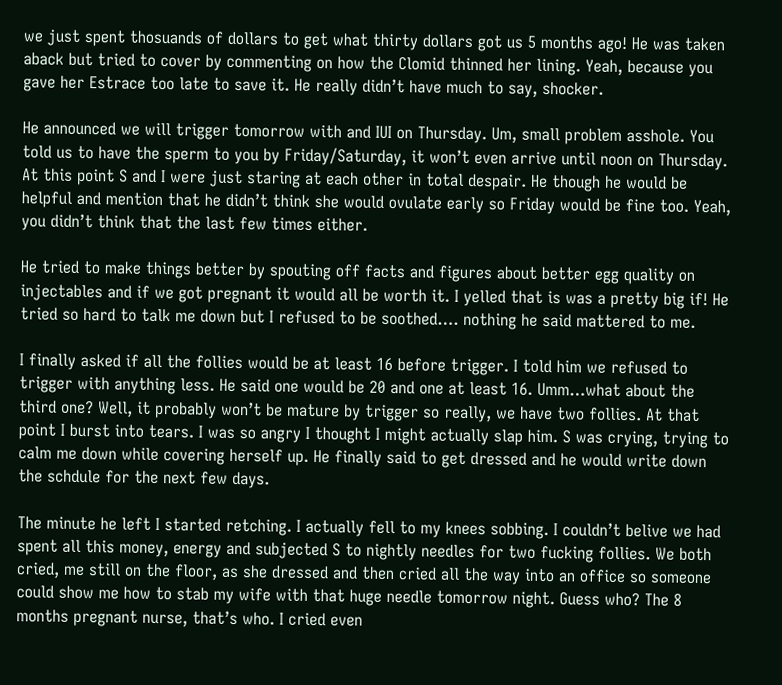we just spent thosuands of dollars to get what thirty dollars got us 5 months ago! He was taken aback but tried to cover by commenting on how the Clomid thinned her lining. Yeah, because you gave her Estrace too late to save it. He really didn’t have much to say, shocker.

He announced we will trigger tomorrow with and IUI on Thursday. Um, small problem asshole. You told us to have the sperm to you by Friday/Saturday, it won’t even arrive until noon on Thursday. At this point S and I were just staring at each other in total despair. He though he would be helpful and mention that he didn’t think she would ovulate early so Friday would be fine too. Yeah, you didn’t think that the last few times either.

He tried to make things better by spouting off facts and figures about better egg quality on injectables and if we got pregnant it would all be worth it. I yelled that is was a pretty big if! He tried so hard to talk me down but I refused to be soothed…. nothing he said mattered to me.

I finally asked if all the follies would be at least 16 before trigger. I told him we refused to trigger with anything less. He said one would be 20 and one at least 16. Umm…what about the third one? Well, it probably won’t be mature by trigger so really, we have two follies. At that point I burst into tears. I was so angry I thought I might actually slap him. S was crying, trying to calm me down while covering herself up. He finally said to get dressed and he would write down the schdule for the next few days.

The minute he left I started retching. I actually fell to my knees sobbing. I couldn’t belive we had spent all this money, energy and subjected S to nightly needles for two fucking follies. We both cried, me still on the floor, as she dressed and then cried all the way into an office so someone could show me how to stab my wife with that huge needle tomorrow night. Guess who? The 8 months pregnant nurse, that’s who. I cried even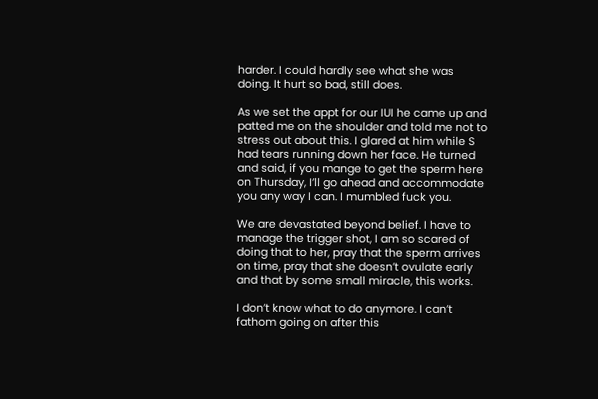harder. I could hardly see what she was doing. It hurt so bad, still does.

As we set the appt for our IUI he came up and patted me on the shoulder and told me not to stress out about this. I glared at him while S had tears running down her face. He turned and said, if you mange to get the sperm here on Thursday, I’ll go ahead and accommodate you any way I can. I mumbled fuck you.

We are devastated beyond belief. I have to manage the trigger shot, I am so scared of doing that to her, pray that the sperm arrives on time, pray that she doesn’t ovulate early and that by some small miracle, this works.

I don’t know what to do anymore. I can’t fathom going on after this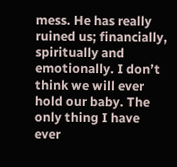mess. He has really ruined us; financially, spiritually and emotionally. I don’t think we will ever hold our baby. The only thing I have ever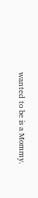wanted to be is a Mommy.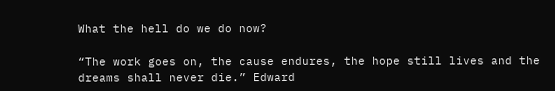What the hell do we do now?

“The work goes on, the cause endures, the hope still lives and the dreams shall never die.” Edward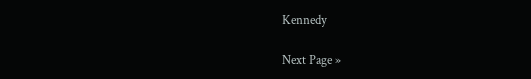Kennedy

Next Page »